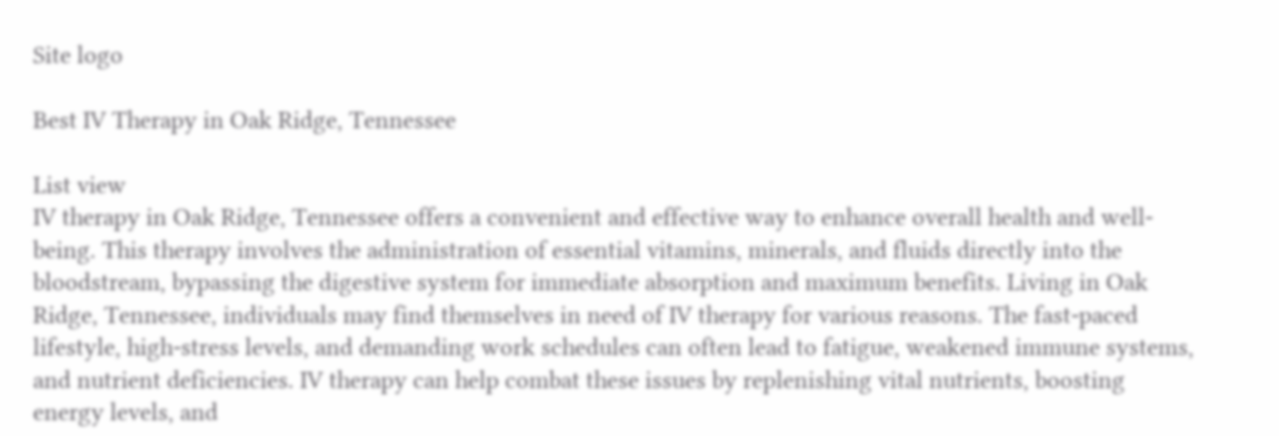Site logo

Best IV Therapy in Oak Ridge, Tennessee

List view
IV therapy in Oak Ridge, Tennessee offers a convenient and effective way to enhance overall health and well-being. This therapy involves the administration of essential vitamins, minerals, and fluids directly into the bloodstream, bypassing the digestive system for immediate absorption and maximum benefits. Living in Oak Ridge, Tennessee, individuals may find themselves in need of IV therapy for various reasons. The fast-paced lifestyle, high-stress levels, and demanding work schedules can often lead to fatigue, weakened immune systems, and nutrient deficiencies. IV therapy can help combat these issues by replenishing vital nutrients, boosting energy levels, and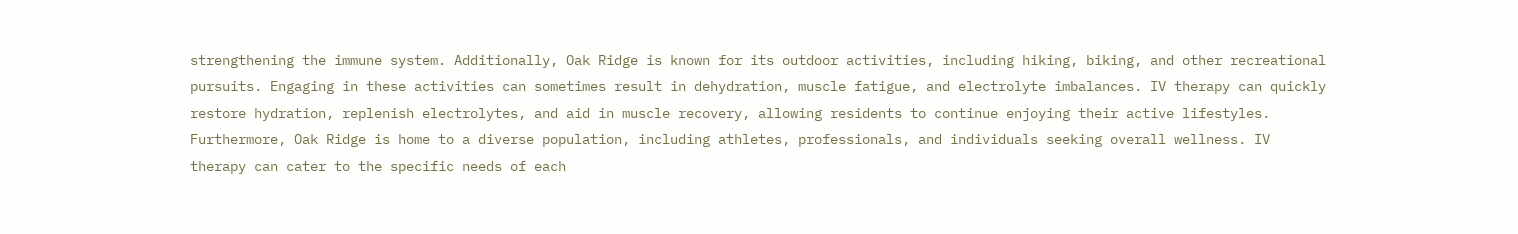strengthening the immune system. Additionally, Oak Ridge is known for its outdoor activities, including hiking, biking, and other recreational pursuits. Engaging in these activities can sometimes result in dehydration, muscle fatigue, and electrolyte imbalances. IV therapy can quickly restore hydration, replenish electrolytes, and aid in muscle recovery, allowing residents to continue enjoying their active lifestyles. Furthermore, Oak Ridge is home to a diverse population, including athletes, professionals, and individuals seeking overall wellness. IV therapy can cater to the specific needs of each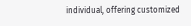individual, offering customized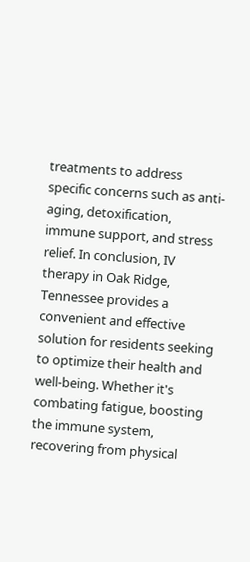treatments to address specific concerns such as anti-aging, detoxification, immune support, and stress relief. In conclusion, IV therapy in Oak Ridge, Tennessee provides a convenient and effective solution for residents seeking to optimize their health and well-being. Whether it's combating fatigue, boosting the immune system, recovering from physical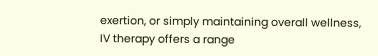exertion, or simply maintaining overall wellness, IV therapy offers a range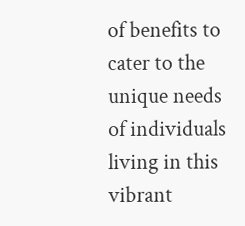of benefits to cater to the unique needs of individuals living in this vibrant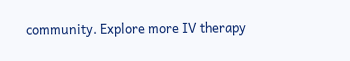community. Explore more IV therapy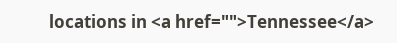locations in <a href="">Tennessee</a>